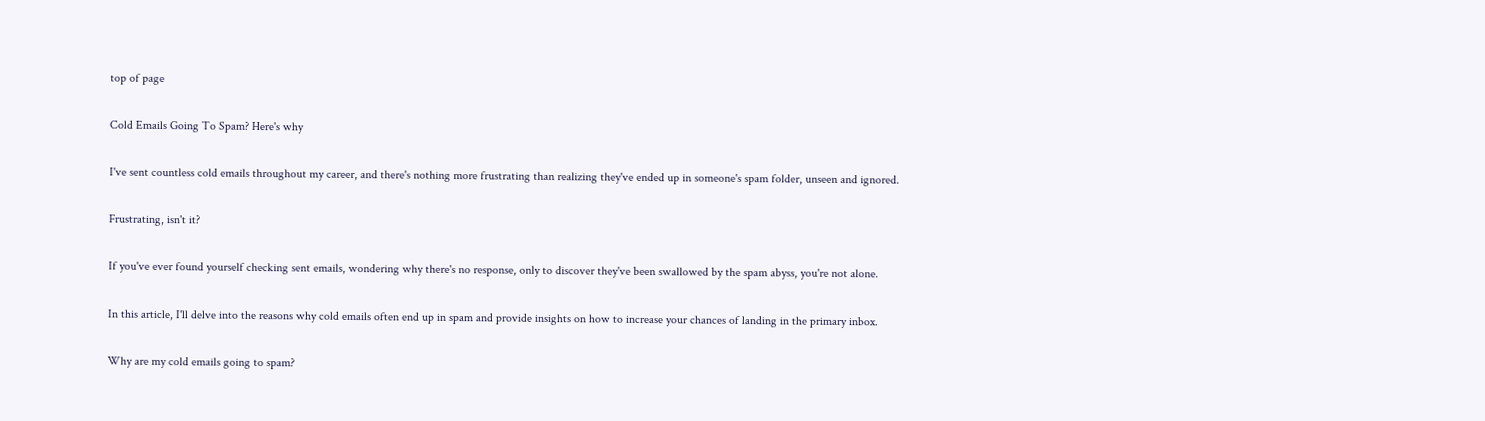top of page

Cold Emails Going To Spam? Here's why

I've sent countless cold emails throughout my career, and there's nothing more frustrating than realizing they've ended up in someone's spam folder, unseen and ignored.

Frustrating, isn't it?

If you've ever found yourself checking sent emails, wondering why there's no response, only to discover they've been swallowed by the spam abyss, you're not alone.

In this article, I'll delve into the reasons why cold emails often end up in spam and provide insights on how to increase your chances of landing in the primary inbox.

Why are my cold emails going to spam?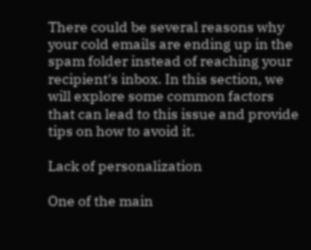There could be several reasons why your cold emails are ending up in the spam folder instead of reaching your recipient's inbox. In this section, we will explore some common factors that can lead to this issue and provide tips on how to avoid it.

Lack of personalization

One of the main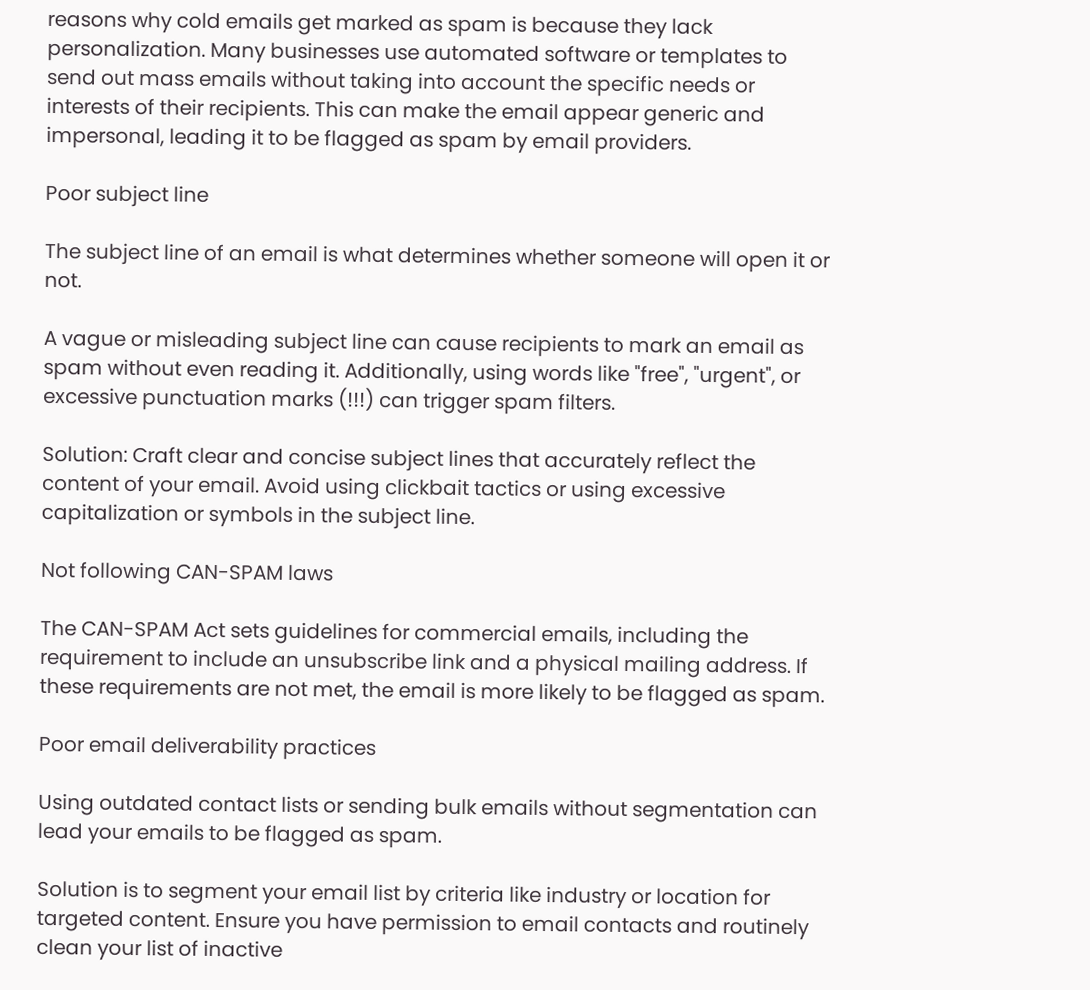reasons why cold emails get marked as spam is because they lack personalization. Many businesses use automated software or templates to send out mass emails without taking into account the specific needs or interests of their recipients. This can make the email appear generic and impersonal, leading it to be flagged as spam by email providers.

Poor subject line

The subject line of an email is what determines whether someone will open it or not.

A vague or misleading subject line can cause recipients to mark an email as spam without even reading it. Additionally, using words like "free", "urgent", or excessive punctuation marks (!!!) can trigger spam filters.

Solution: Craft clear and concise subject lines that accurately reflect the content of your email. Avoid using clickbait tactics or using excessive capitalization or symbols in the subject line.

Not following CAN-SPAM laws

The CAN-SPAM Act sets guidelines for commercial emails, including the requirement to include an unsubscribe link and a physical mailing address. If these requirements are not met, the email is more likely to be flagged as spam.

Poor email deliverability practices

Using outdated contact lists or sending bulk emails without segmentation can lead your emails to be flagged as spam.

Solution is to segment your email list by criteria like industry or location for targeted content. Ensure you have permission to email contacts and routinely clean your list of inactive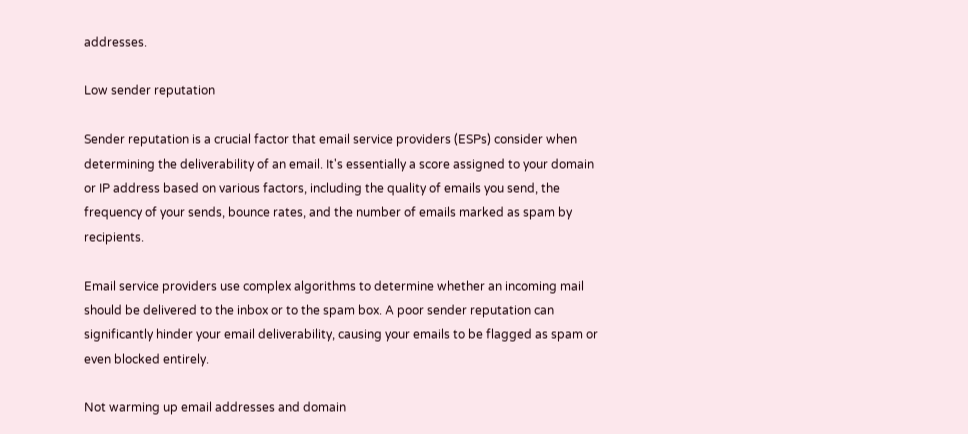addresses.

Low sender reputation

Sender reputation is a crucial factor that email service providers (ESPs) consider when determining the deliverability of an email. It's essentially a score assigned to your domain or IP address based on various factors, including the quality of emails you send, the frequency of your sends, bounce rates, and the number of emails marked as spam by recipients.

Email service providers use complex algorithms to determine whether an incoming mail should be delivered to the inbox or to the spam box. A poor sender reputation can significantly hinder your email deliverability, causing your emails to be flagged as spam or even blocked entirely.

Not warming up email addresses and domain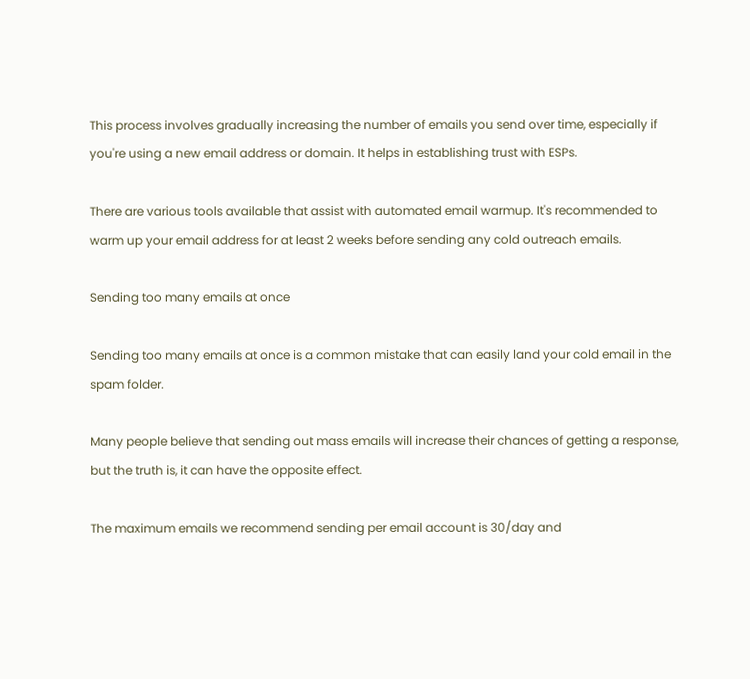This process involves gradually increasing the number of emails you send over time, especially if you're using a new email address or domain. It helps in establishing trust with ESPs.

There are various tools available that assist with automated email warmup. It's recommended to warm up your email address for at least 2 weeks before sending any cold outreach emails.

Sending too many emails at once

Sending too many emails at once is a common mistake that can easily land your cold email in the spam folder.

Many people believe that sending out mass emails will increase their chances of getting a response, but the truth is, it can have the opposite effect.

The maximum emails we recommend sending per email account is 30/day and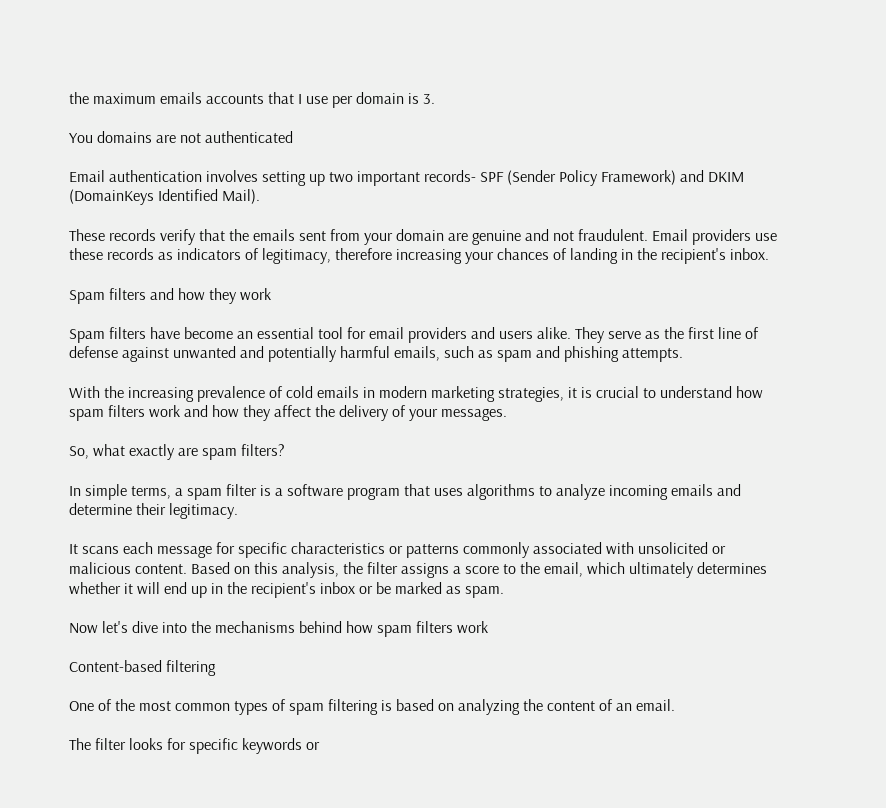the maximum emails accounts that I use per domain is 3.

You domains are not authenticated

Email authentication involves setting up two important records- SPF (Sender Policy Framework) and DKIM (DomainKeys Identified Mail).

These records verify that the emails sent from your domain are genuine and not fraudulent. Email providers use these records as indicators of legitimacy, therefore increasing your chances of landing in the recipient's inbox.

Spam filters and how they work

Spam filters have become an essential tool for email providers and users alike. They serve as the first line of defense against unwanted and potentially harmful emails, such as spam and phishing attempts.

With the increasing prevalence of cold emails in modern marketing strategies, it is crucial to understand how spam filters work and how they affect the delivery of your messages.

So, what exactly are spam filters?

In simple terms, a spam filter is a software program that uses algorithms to analyze incoming emails and determine their legitimacy.

It scans each message for specific characteristics or patterns commonly associated with unsolicited or malicious content. Based on this analysis, the filter assigns a score to the email, which ultimately determines whether it will end up in the recipient's inbox or be marked as spam.

Now let's dive into the mechanisms behind how spam filters work

Content-based filtering

One of the most common types of spam filtering is based on analyzing the content of an email.

The filter looks for specific keywords or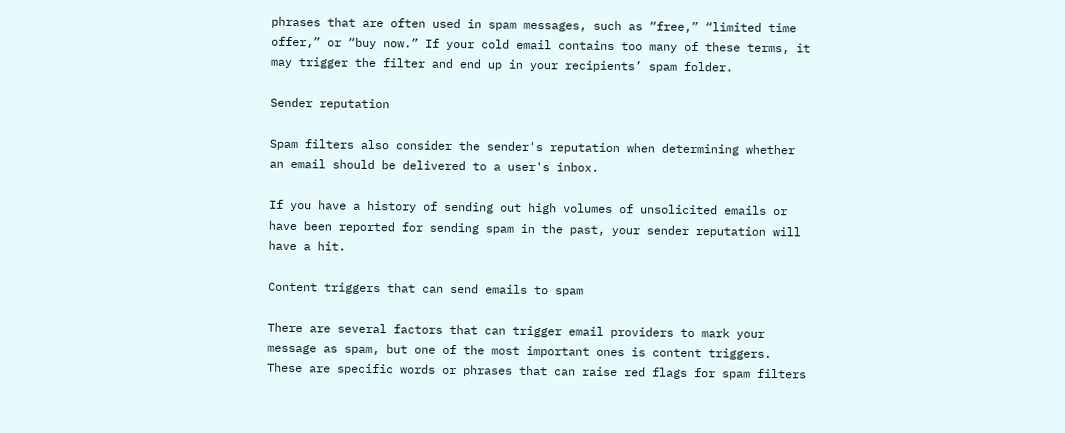phrases that are often used in spam messages, such as “free,” “limited time offer,” or “buy now.” If your cold email contains too many of these terms, it may trigger the filter and end up in your recipients’ spam folder.

Sender reputation

Spam filters also consider the sender's reputation when determining whether an email should be delivered to a user's inbox.

If you have a history of sending out high volumes of unsolicited emails or have been reported for sending spam in the past, your sender reputation will have a hit.

Content triggers that can send emails to spam

There are several factors that can trigger email providers to mark your message as spam, but one of the most important ones is content triggers. These are specific words or phrases that can raise red flags for spam filters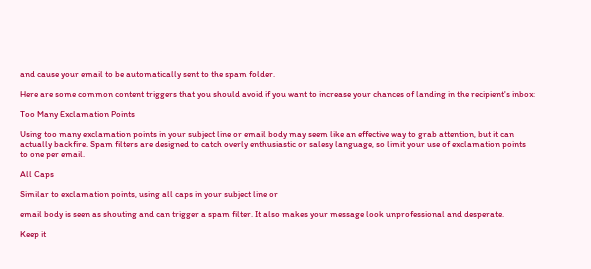and cause your email to be automatically sent to the spam folder.

Here are some common content triggers that you should avoid if you want to increase your chances of landing in the recipient's inbox:

Too Many Exclamation Points

Using too many exclamation points in your subject line or email body may seem like an effective way to grab attention, but it can actually backfire. Spam filters are designed to catch overly enthusiastic or salesy language, so limit your use of exclamation points to one per email.

All Caps

Similar to exclamation points, using all caps in your subject line or

email body is seen as shouting and can trigger a spam filter. It also makes your message look unprofessional and desperate.

Keep it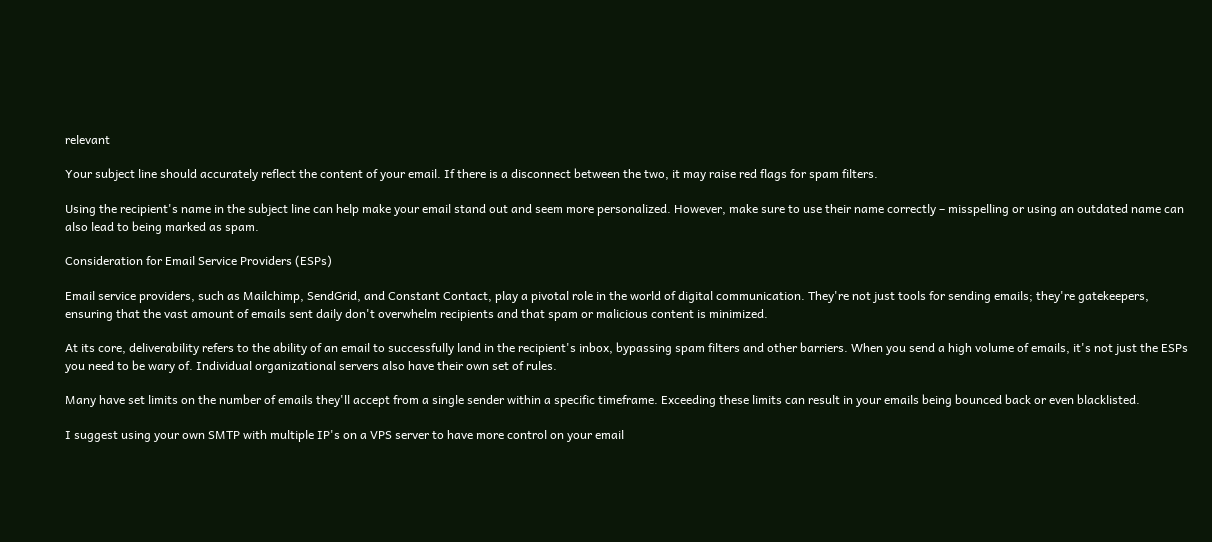relevant

Your subject line should accurately reflect the content of your email. If there is a disconnect between the two, it may raise red flags for spam filters.

Using the recipient's name in the subject line can help make your email stand out and seem more personalized. However, make sure to use their name correctly – misspelling or using an outdated name can also lead to being marked as spam.

Consideration for Email Service Providers (ESPs)

Email service providers, such as Mailchimp, SendGrid, and Constant Contact, play a pivotal role in the world of digital communication. They're not just tools for sending emails; they're gatekeepers, ensuring that the vast amount of emails sent daily don't overwhelm recipients and that spam or malicious content is minimized.

At its core, deliverability refers to the ability of an email to successfully land in the recipient's inbox, bypassing spam filters and other barriers. When you send a high volume of emails, it's not just the ESPs you need to be wary of. Individual organizational servers also have their own set of rules.

Many have set limits on the number of emails they'll accept from a single sender within a specific timeframe. Exceeding these limits can result in your emails being bounced back or even blacklisted.

I suggest using your own SMTP with multiple IP's on a VPS server to have more control on your email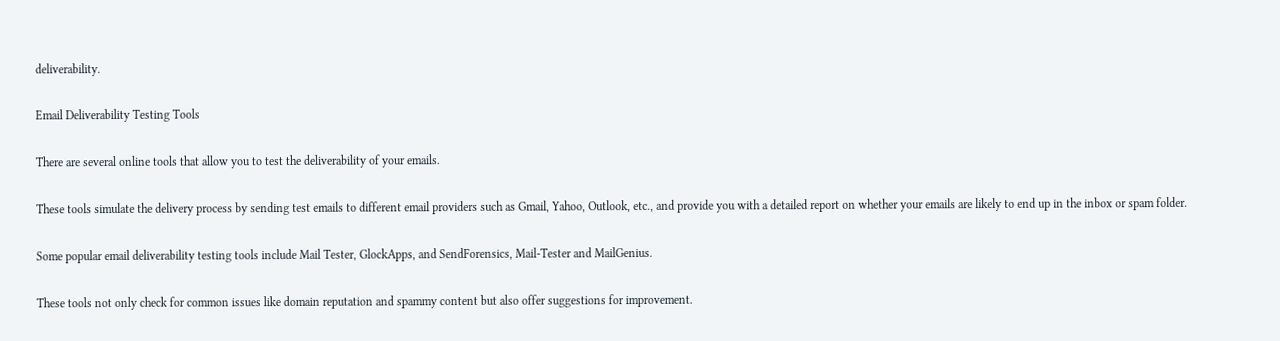deliverability.

Email Deliverability Testing Tools

There are several online tools that allow you to test the deliverability of your emails.

These tools simulate the delivery process by sending test emails to different email providers such as Gmail, Yahoo, Outlook, etc., and provide you with a detailed report on whether your emails are likely to end up in the inbox or spam folder.

Some popular email deliverability testing tools include Mail Tester, GlockApps, and SendForensics, Mail-Tester and MailGenius.

These tools not only check for common issues like domain reputation and spammy content but also offer suggestions for improvement.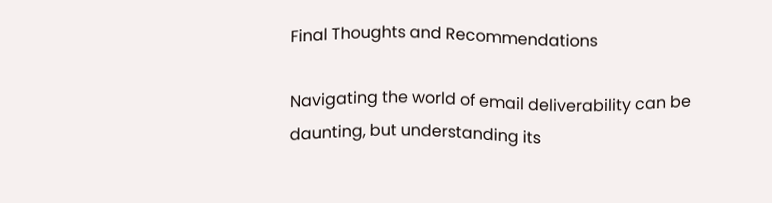Final Thoughts and Recommendations

Navigating the world of email deliverability can be daunting, but understanding its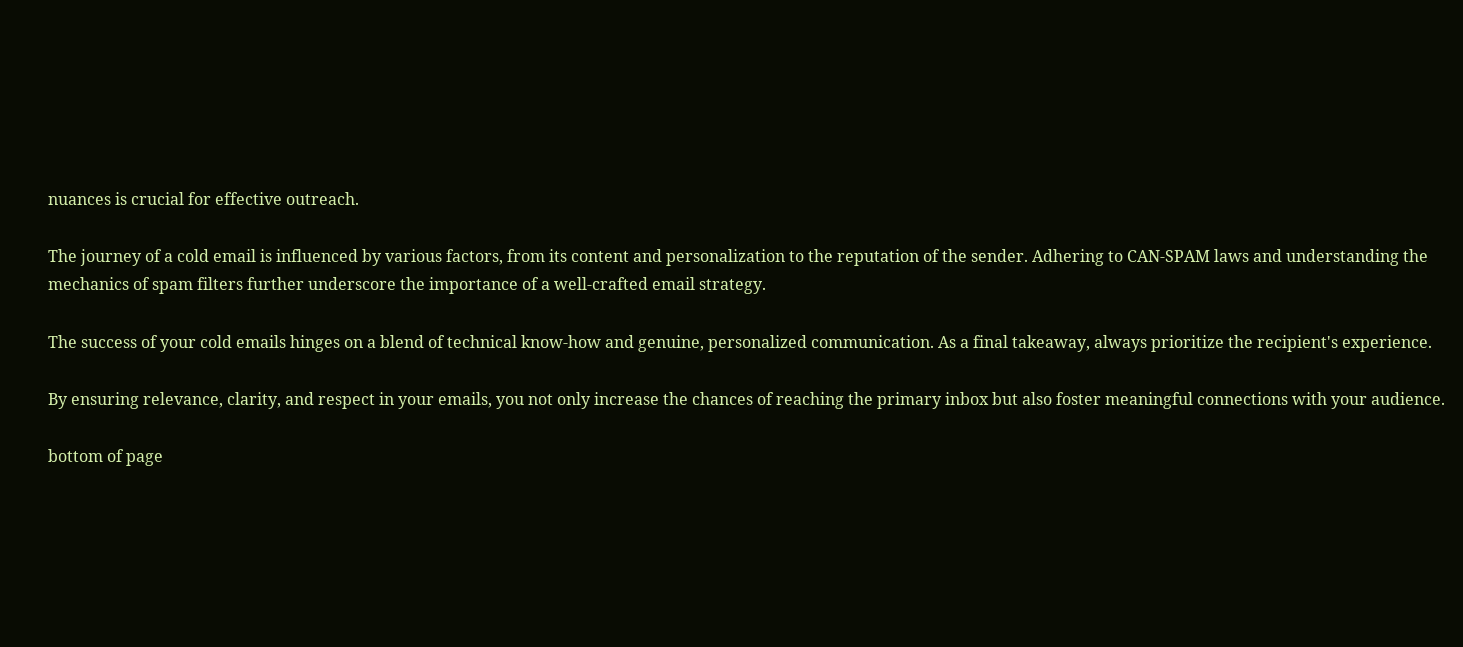nuances is crucial for effective outreach.

The journey of a cold email is influenced by various factors, from its content and personalization to the reputation of the sender. Adhering to CAN-SPAM laws and understanding the mechanics of spam filters further underscore the importance of a well-crafted email strategy.

The success of your cold emails hinges on a blend of technical know-how and genuine, personalized communication. As a final takeaway, always prioritize the recipient's experience.

By ensuring relevance, clarity, and respect in your emails, you not only increase the chances of reaching the primary inbox but also foster meaningful connections with your audience.

bottom of page